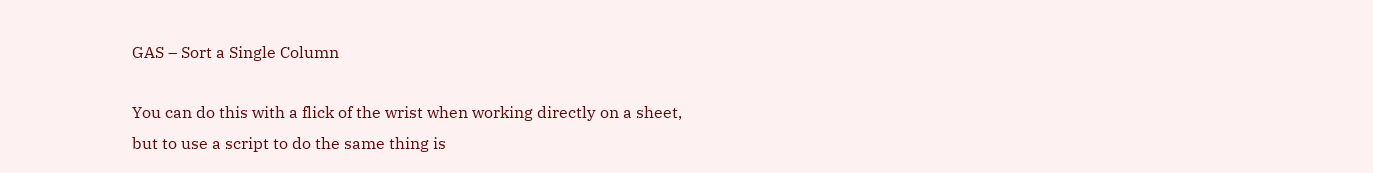GAS – Sort a Single Column

You can do this with a flick of the wrist when working directly on a sheet, but to use a script to do the same thing is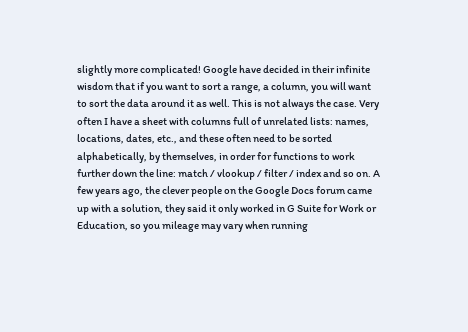slightly more complicated! Google have decided in their infinite wisdom that if you want to sort a range, a column, you will want to sort the data around it as well. This is not always the case. Very often I have a sheet with columns full of unrelated lists: names, locations, dates, etc., and these often need to be sorted alphabetically, by themselves, in order for functions to work further down the line: match / vlookup / filter / index and so on. A few years ago, the clever people on the Google Docs forum came up with a solution, they said it only worked in G Suite for Work or Education, so you mileage may vary when running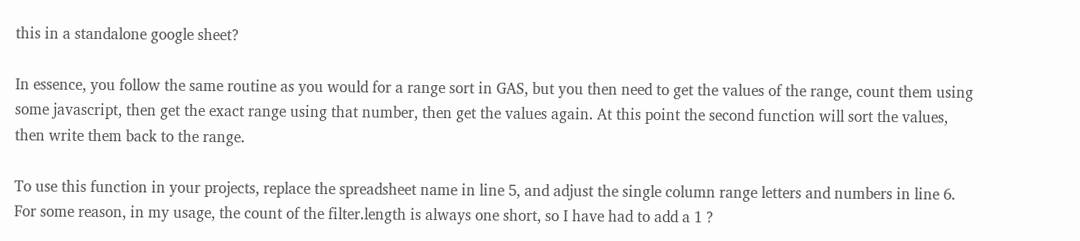this in a standalone google sheet?

In essence, you follow the same routine as you would for a range sort in GAS, but you then need to get the values of the range, count them using some javascript, then get the exact range using that number, then get the values again. At this point the second function will sort the values, then write them back to the range.

To use this function in your projects, replace the spreadsheet name in line 5, and adjust the single column range letters and numbers in line 6. For some reason, in my usage, the count of the filter.length is always one short, so I have had to add a 1 ?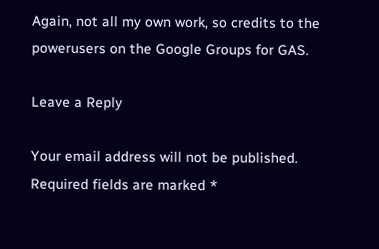Again, not all my own work, so credits to the powerusers on the Google Groups for GAS.

Leave a Reply

Your email address will not be published. Required fields are marked *